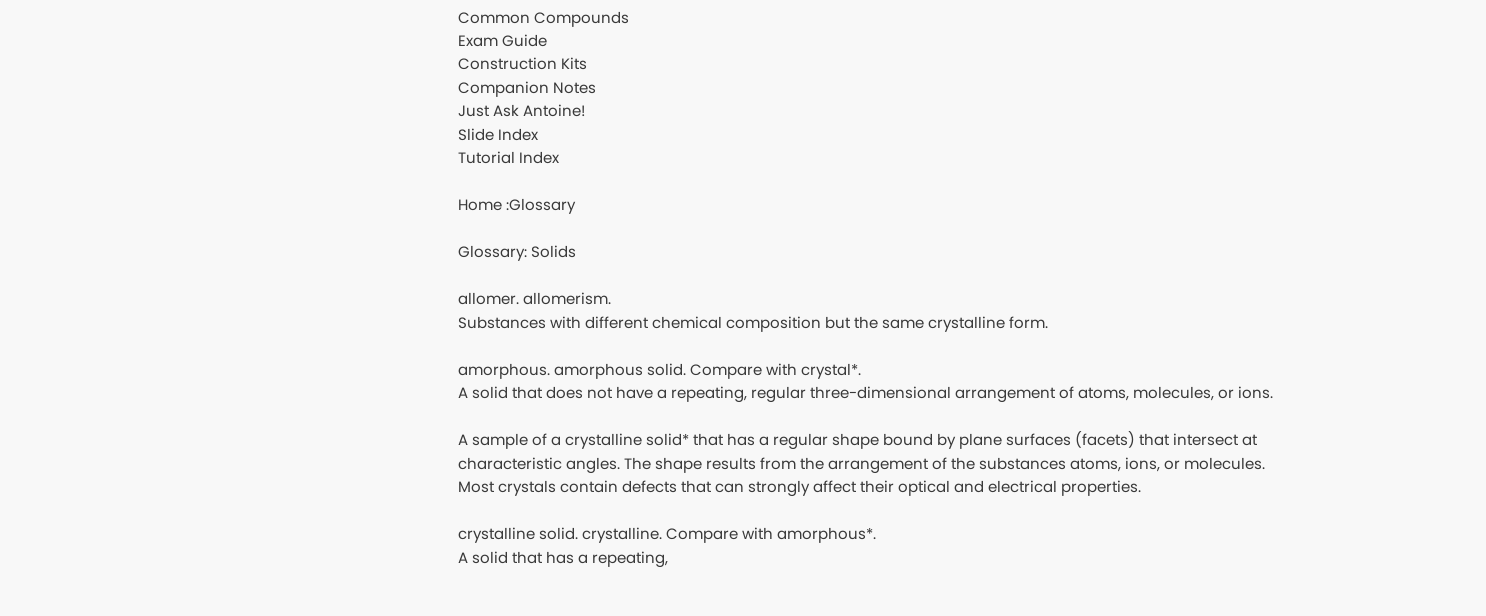Common Compounds
Exam Guide
Construction Kits
Companion Notes
Just Ask Antoine!
Slide Index
Tutorial Index

Home :Glossary

Glossary: Solids

allomer. allomerism.
Substances with different chemical composition but the same crystalline form.

amorphous. amorphous solid. Compare with crystal*.
A solid that does not have a repeating, regular three-dimensional arrangement of atoms, molecules, or ions.

A sample of a crystalline solid* that has a regular shape bound by plane surfaces (facets) that intersect at characteristic angles. The shape results from the arrangement of the substances atoms, ions, or molecules. Most crystals contain defects that can strongly affect their optical and electrical properties.

crystalline solid. crystalline. Compare with amorphous*.
A solid that has a repeating,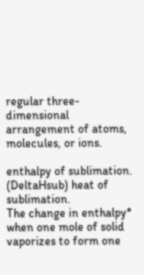regular three-dimensional arrangement of atoms, molecules, or ions.

enthalpy of sublimation. (DeltaHsub) heat of sublimation.
The change in enthalpy* when one mole of solid vaporizes to form one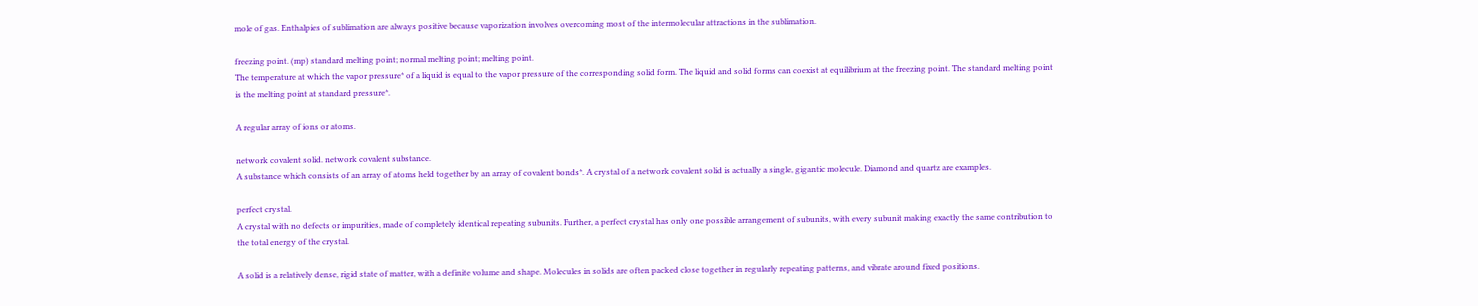mole of gas. Enthalpies of sublimation are always positive because vaporization involves overcoming most of the intermolecular attractions in the sublimation.

freezing point. (mp) standard melting point; normal melting point; melting point.
The temperature at which the vapor pressure* of a liquid is equal to the vapor pressure of the corresponding solid form. The liquid and solid forms can coexist at equilibrium at the freezing point. The standard melting point is the melting point at standard pressure*.

A regular array of ions or atoms.

network covalent solid. network covalent substance.
A substance which consists of an array of atoms held together by an array of covalent bonds*. A crystal of a network covalent solid is actually a single, gigantic molecule. Diamond and quartz are examples.

perfect crystal.
A crystal with no defects or impurities, made of completely identical repeating subunits. Further, a perfect crystal has only one possible arrangement of subunits, with every subunit making exactly the same contribution to the total energy of the crystal.

A solid is a relatively dense, rigid state of matter, with a definite volume and shape. Molecules in solids are often packed close together in regularly repeating patterns, and vibrate around fixed positions.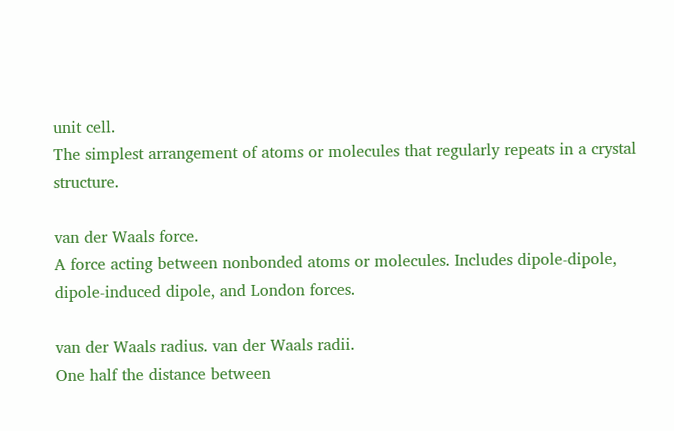unit cell.
The simplest arrangement of atoms or molecules that regularly repeats in a crystal structure.

van der Waals force.
A force acting between nonbonded atoms or molecules. Includes dipole-dipole, dipole-induced dipole, and London forces.

van der Waals radius. van der Waals radii.
One half the distance between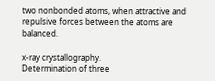two nonbonded atoms, when attractive and repulsive forces between the atoms are balanced.

x-ray crystallography.
Determination of three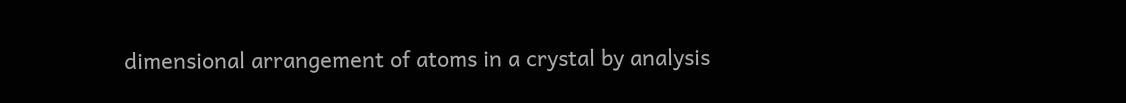dimensional arrangement of atoms in a crystal by analysis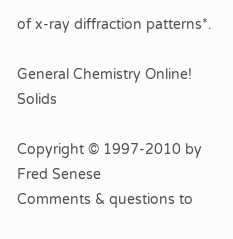of x-ray diffraction patterns*.

General Chemistry Online! Solids

Copyright © 1997-2010 by Fred Senese
Comments & questions to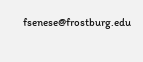fsenese@frostburg.edu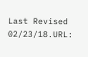Last Revised 02/23/18.URL: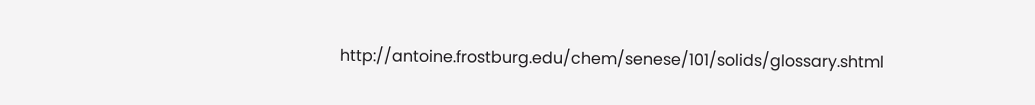http://antoine.frostburg.edu/chem/senese/101/solids/glossary.shtml